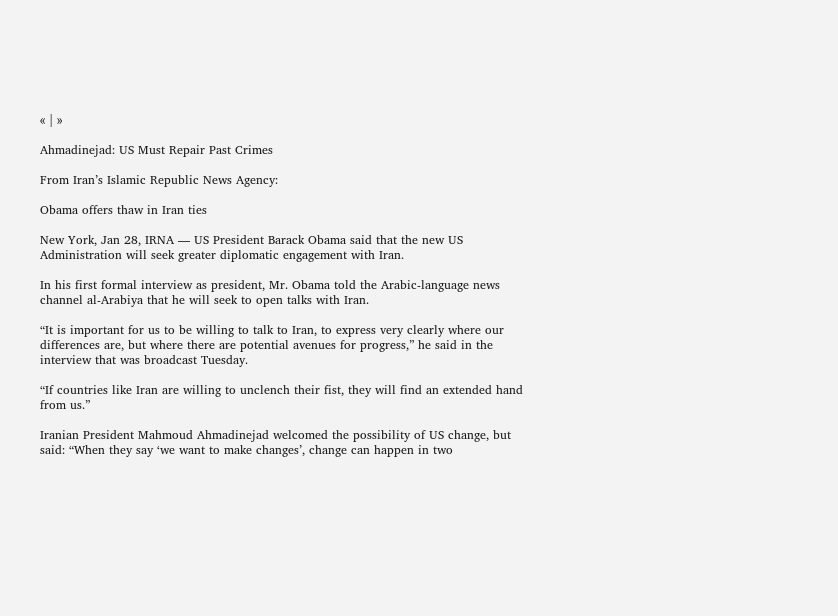« | »

Ahmadinejad: US Must Repair Past Crimes

From Iran’s Islamic Republic News Agency:

Obama offers thaw in Iran ties

New York, Jan 28, IRNA — US President Barack Obama said that the new US Administration will seek greater diplomatic engagement with Iran.

In his first formal interview as president, Mr. Obama told the Arabic-language news channel al-Arabiya that he will seek to open talks with Iran.

“It is important for us to be willing to talk to Iran, to express very clearly where our differences are, but where there are potential avenues for progress,” he said in the interview that was broadcast Tuesday.

“If countries like Iran are willing to unclench their fist, they will find an extended hand from us.”

Iranian President Mahmoud Ahmadinejad welcomed the possibility of US change, but said: “When they say ‘we want to make changes’, change can happen in two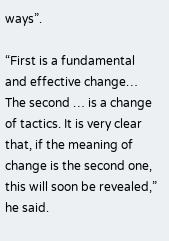ways”.

“First is a fundamental and effective change… The second … is a change of tactics. It is very clear that, if the meaning of change is the second one, this will soon be revealed,” he said.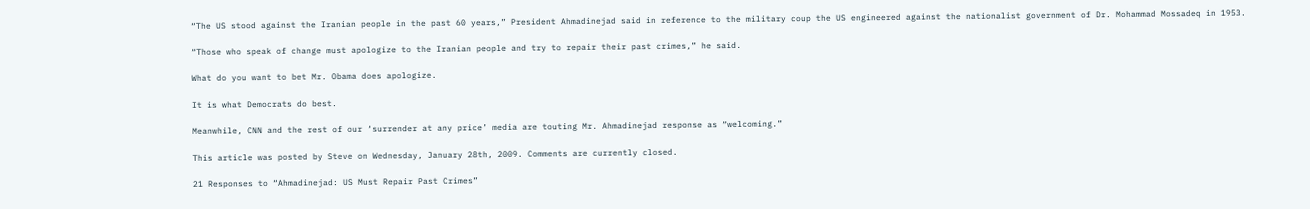“The US stood against the Iranian people in the past 60 years,” President Ahmadinejad said in reference to the military coup the US engineered against the nationalist government of Dr. Mohammad Mossadeq in 1953.

“Those who speak of change must apologize to the Iranian people and try to repair their past crimes,” he said.

What do you want to bet Mr. Obama does apologize.

It is what Democrats do best.

Meanwhile, CNN and the rest of our ‘surrender at any price’ media are touting Mr. Ahmadinejad response as “welcoming.”

This article was posted by Steve on Wednesday, January 28th, 2009. Comments are currently closed.

21 Responses to “Ahmadinejad: US Must Repair Past Crimes”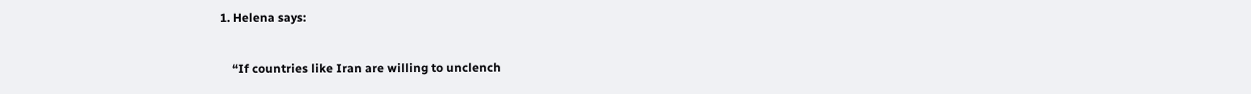1. Helena says:

    “If countries like Iran are willing to unclench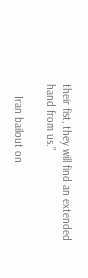their fist, they will find an extended hand from us.”

    Iran bailout on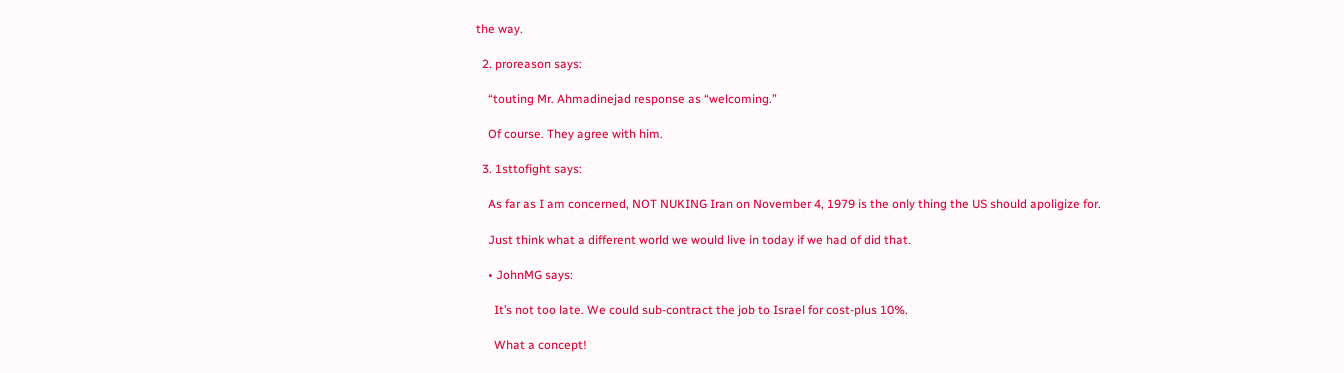the way.

  2. proreason says:

    “touting Mr. Ahmadinejad response as “welcoming.”

    Of course. They agree with him.

  3. 1sttofight says:

    As far as I am concerned, NOT NUKING Iran on November 4, 1979 is the only thing the US should apoligize for.

    Just think what a different world we would live in today if we had of did that.

    • JohnMG says:

      It’s not too late. We could sub-contract the job to Israel for cost-plus 10%.

      What a concept!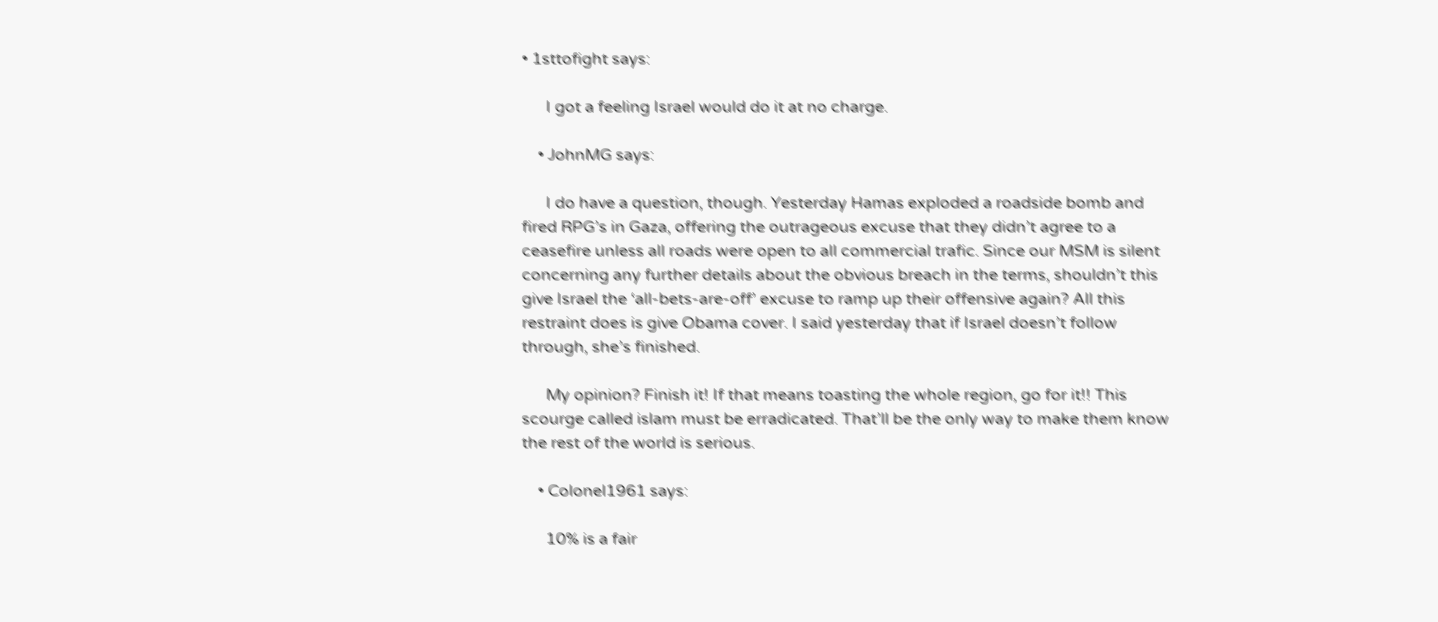• 1sttofight says:

      I got a feeling Israel would do it at no charge.

    • JohnMG says:

      I do have a question, though. Yesterday Hamas exploded a roadside bomb and fired RPG’s in Gaza, offering the outrageous excuse that they didn’t agree to a ceasefire unless all roads were open to all commercial trafic. Since our MSM is silent concerning any further details about the obvious breach in the terms, shouldn’t this give Israel the ‘all-bets-are-off’ excuse to ramp up their offensive again? All this restraint does is give Obama cover. I said yesterday that if Israel doesn’t follow through, she’s finished.

      My opinion? Finish it! If that means toasting the whole region, go for it!! This scourge called islam must be erradicated. That’ll be the only way to make them know the rest of the world is serious.

    • Colonel1961 says:

      10% is a fair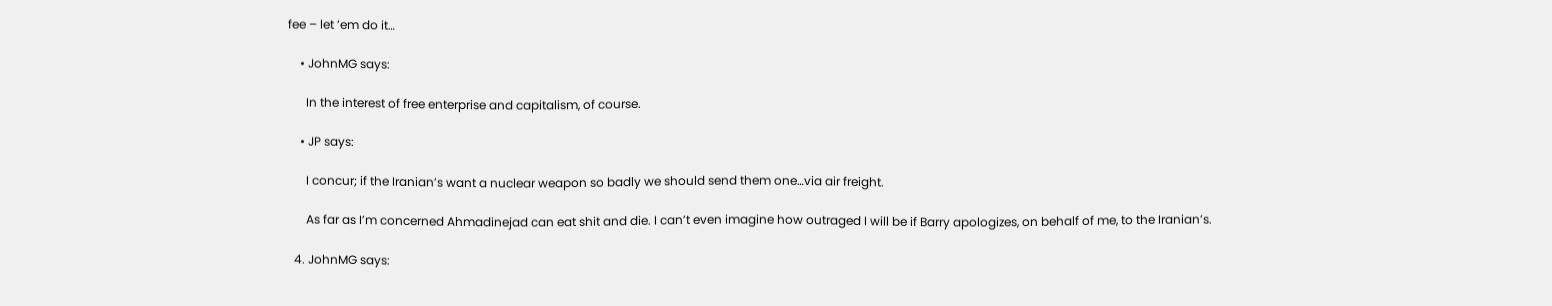fee – let ’em do it…

    • JohnMG says:

      In the interest of free enterprise and capitalism, of course.

    • JP says:

      I concur; if the Iranian’s want a nuclear weapon so badly we should send them one…via air freight.

      As far as I’m concerned Ahmadinejad can eat shit and die. I can’t even imagine how outraged I will be if Barry apologizes, on behalf of me, to the Iranian’s.

  4. JohnMG says: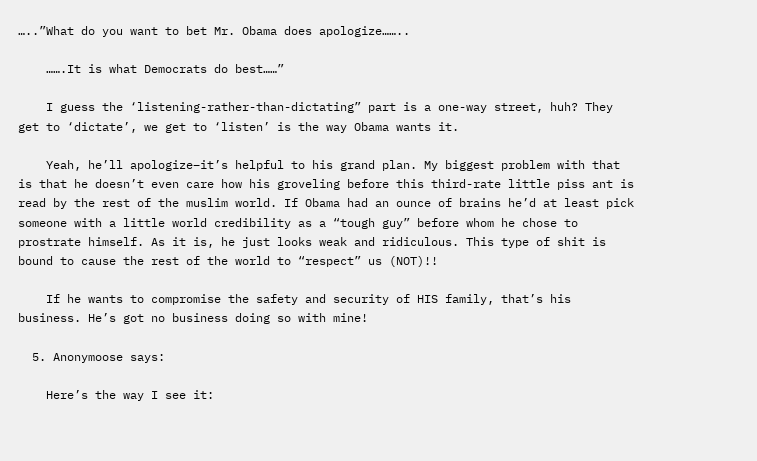…..”What do you want to bet Mr. Obama does apologize……..

    …….It is what Democrats do best……”

    I guess the ‘listening-rather-than-dictating” part is a one-way street, huh? They get to ‘dictate’, we get to ‘listen’ is the way Obama wants it.

    Yeah, he’ll apologize–it’s helpful to his grand plan. My biggest problem with that is that he doesn’t even care how his groveling before this third-rate little piss ant is read by the rest of the muslim world. If Obama had an ounce of brains he’d at least pick someone with a little world credibility as a “tough guy” before whom he chose to prostrate himself. As it is, he just looks weak and ridiculous. This type of shit is bound to cause the rest of the world to “respect” us (NOT)!!

    If he wants to compromise the safety and security of HIS family, that’s his business. He’s got no business doing so with mine!

  5. Anonymoose says:

    Here’s the way I see it: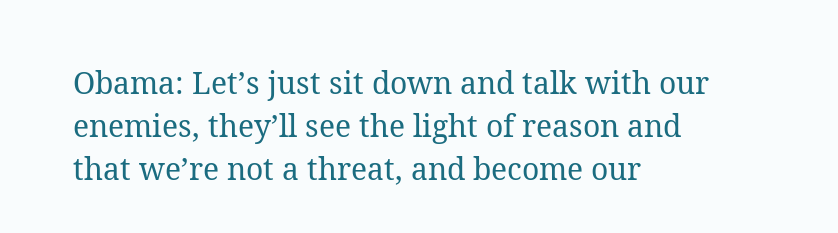Obama: Let’s just sit down and talk with our enemies, they’ll see the light of reason and that we’re not a threat, and become our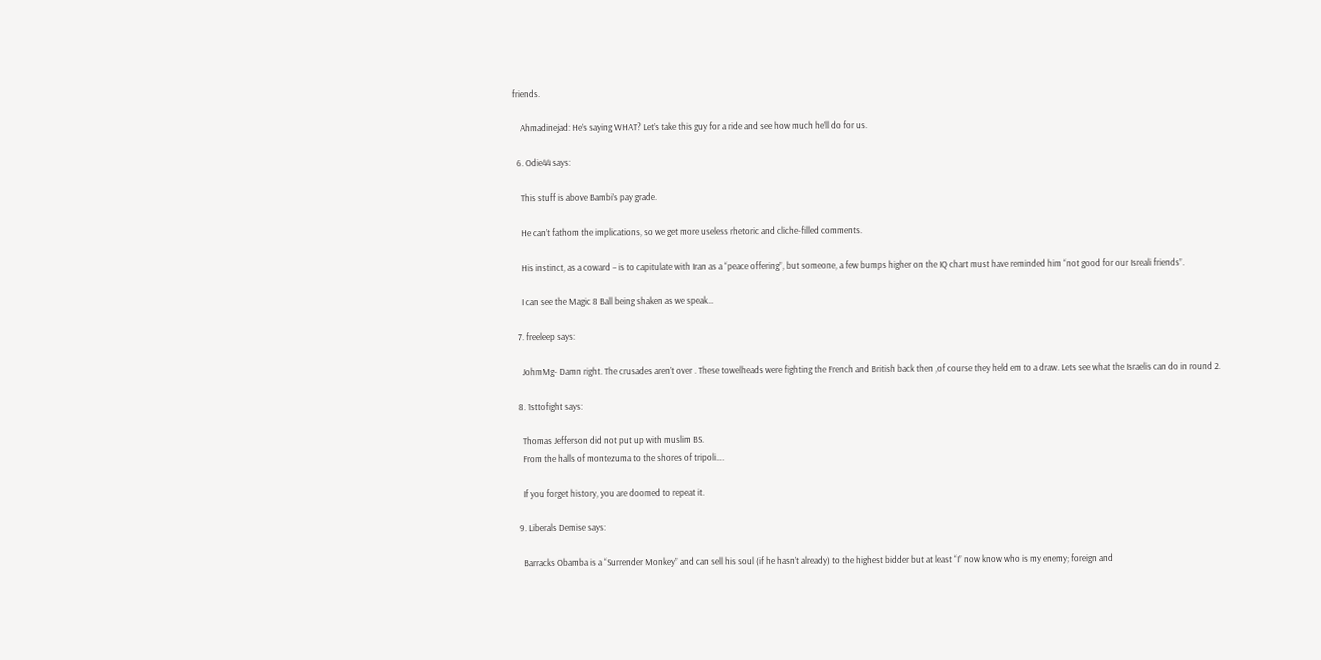friends.

    Ahmadinejad: He’s saying WHAT? Let’s take this guy for a ride and see how much he’ll do for us.

  6. Odie44 says:

    This stuff is above Bambi’s pay grade.

    He can’t fathom the implications, so we get more useless rhetoric and cliche-filled comments.

    His instinct, as a coward – is to capitulate with Iran as a “peace offering”, but someone, a few bumps higher on the IQ chart must have reminded him “not good for our Isreali friends”.

    I can see the Magic 8 Ball being shaken as we speak…

  7. freeleep says:

    JohmMg- Damn right. The crusades aren’t over . These towelheads were fighting the French and British back then ,of course they held em to a draw. Lets see what the Israelis can do in round 2.

  8. 1sttofight says:

    Thomas Jefferson did not put up with muslim BS.
    From the halls of montezuma to the shores of tripoli….

    If you forget history, you are doomed to repeat it.

  9. Liberals Demise says:

    Barracks Obamba is a “Surrender Monkey” and can sell his soul (if he hasn’t already) to the highest bidder but at least “I” now know who is my enemy; foreign and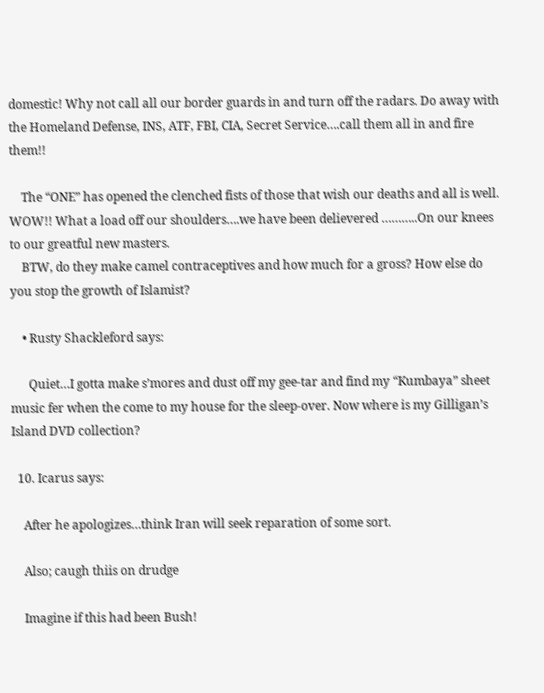domestic! Why not call all our border guards in and turn off the radars. Do away with the Homeland Defense, INS, ATF, FBI, CIA, Secret Service….call them all in and fire them!!

    The “ONE” has opened the clenched fists of those that wish our deaths and all is well. WOW!! What a load off our shoulders….we have been delievered ………..On our knees to our greatful new masters.
    BTW, do they make camel contraceptives and how much for a gross? How else do you stop the growth of Islamist?

    • Rusty Shackleford says:

      Quiet…I gotta make s’mores and dust off my gee-tar and find my “Kumbaya” sheet music fer when the come to my house for the sleep-over. Now where is my Gilligan’s Island DVD collection?

  10. Icarus says:

    After he apologizes…think Iran will seek reparation of some sort.

    Also; caugh thiis on drudge

    Imagine if this had been Bush!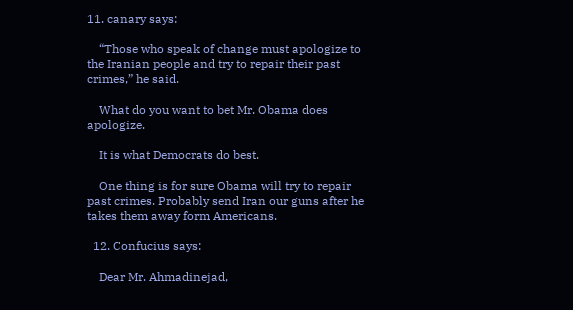11. canary says:

    “Those who speak of change must apologize to the Iranian people and try to repair their past crimes,” he said.

    What do you want to bet Mr. Obama does apologize.

    It is what Democrats do best.

    One thing is for sure Obama will try to repair past crimes. Probably send Iran our guns after he takes them away form Americans.

  12. Confucius says:

    Dear Mr. Ahmadinejad,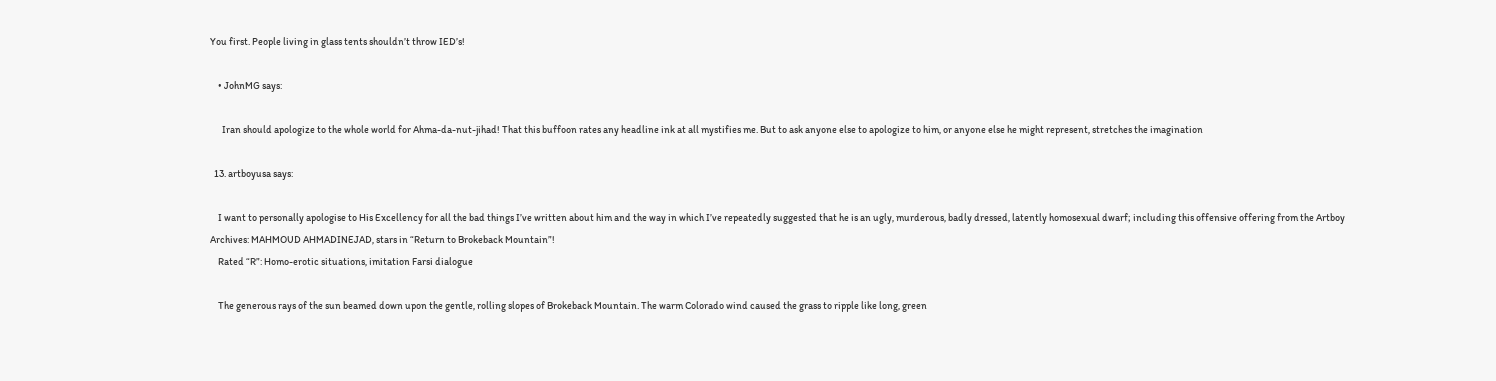You first. People living in glass tents shouldn’t throw IED’s!

    • JohnMG says:

      Iran should apologize to the whole world for Ahma-da-nut-jihad! That this buffoon rates any headline ink at all mystifies me. But to ask anyone else to apologize to him, or anyone else he might represent, stretches the imagination

  13. artboyusa says:

    I want to personally apologise to His Excellency for all the bad things I’ve written about him and the way in which I’ve repeatedly suggested that he is an ugly, murderous, badly dressed, latently homosexual dwarf; including this offensive offering from the Artboy Archives: MAHMOUD AHMADINEJAD, stars in “Return to Brokeback Mountain”!
    Rated “R”: Homo-erotic situations, imitation Farsi dialogue

    The generous rays of the sun beamed down upon the gentle, rolling slopes of Brokeback Mountain. The warm Colorado wind caused the grass to ripple like long, green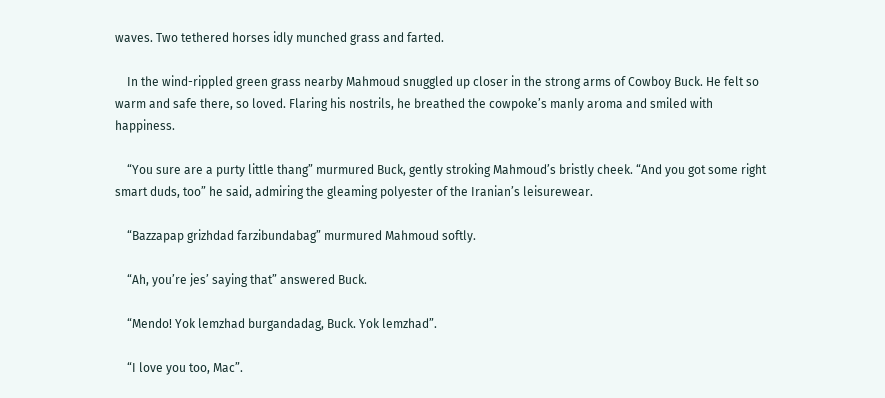waves. Two tethered horses idly munched grass and farted.

    In the wind-rippled green grass nearby Mahmoud snuggled up closer in the strong arms of Cowboy Buck. He felt so warm and safe there, so loved. Flaring his nostrils, he breathed the cowpoke’s manly aroma and smiled with happiness.

    “You sure are a purty little thang” murmured Buck, gently stroking Mahmoud’s bristly cheek. “And you got some right smart duds, too” he said, admiring the gleaming polyester of the Iranian’s leisurewear.

    “Bazzapap grizhdad farzibundabag” murmured Mahmoud softly.

    “Ah, you’re jes’ saying that” answered Buck.

    “Mendo! Yok lemzhad burgandadag, Buck. Yok lemzhad”.

    “I love you too, Mac”.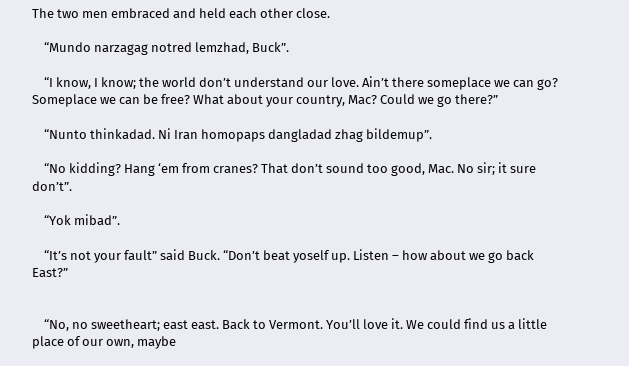The two men embraced and held each other close.

    “Mundo narzagag notred lemzhad, Buck”.

    “I know, I know; the world don’t understand our love. Ain’t there someplace we can go? Someplace we can be free? What about your country, Mac? Could we go there?”

    “Nunto thinkadad. Ni Iran homopaps dangladad zhag bildemup”.

    “No kidding? Hang ‘em from cranes? That don’t sound too good, Mac. No sir; it sure don’t”.

    “Yok mibad”.

    “It’s not your fault” said Buck. “Don’t beat yoself up. Listen – how about we go back East?”


    “No, no sweetheart; east east. Back to Vermont. You’ll love it. We could find us a little place of our own, maybe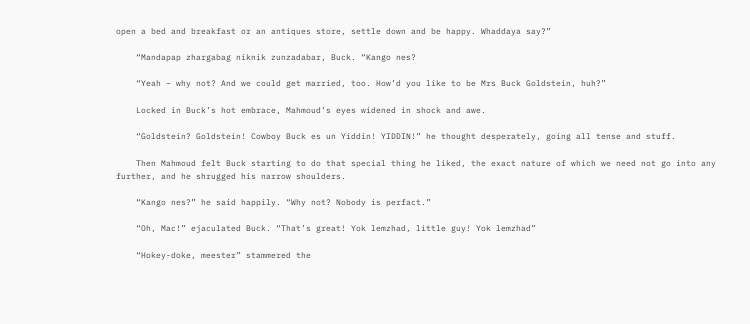open a bed and breakfast or an antiques store, settle down and be happy. Whaddaya say?”

    “Mandapap zhargabag niknik zunzadabar, Buck. “Kango nes?

    “Yeah – why not? And we could get married, too. How’d you like to be Mrs Buck Goldstein, huh?”

    Locked in Buck’s hot embrace, Mahmoud’s eyes widened in shock and awe.

    “Goldstein? Goldstein! Cowboy Buck es un Yiddin! YIDDIN!” he thought desperately, going all tense and stuff.

    Then Mahmoud felt Buck starting to do that special thing he liked, the exact nature of which we need not go into any further, and he shrugged his narrow shoulders.

    “Kango nes?” he said happily. “Why not? Nobody is perfact.”

    “Oh, Mac!” ejaculated Buck. “That’s great! Yok lemzhad, little guy! Yok lemzhad”

    “Hokey-doke, meester” stammered the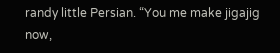randy little Persian. “You me make jigajig now,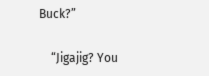Buck?”

    “Jigajig? You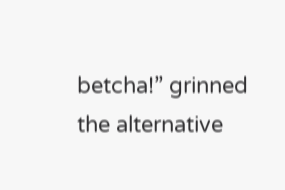betcha!” grinned the alternative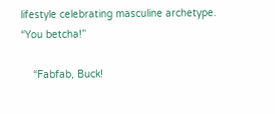lifestyle celebrating masculine archetype. “You betcha!”

    “Fabfab, Buck!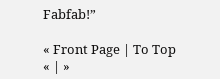Fabfab!”

« Front Page | To Top
« | »